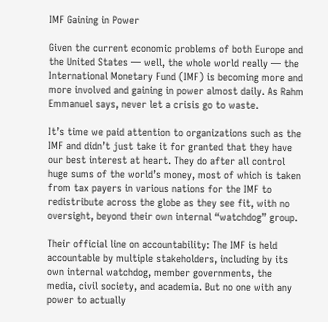IMF Gaining in Power

Given the current economic problems of both Europe and the United States — well, the whole world really — the International Monetary Fund (IMF) is becoming more and more involved and gaining in power almost daily. As Rahm Emmanuel says, never let a crisis go to waste.

It’s time we paid attention to organizations such as the IMF and didn’t just take it for granted that they have our best interest at heart. They do after all control huge sums of the world’s money, most of which is taken from tax payers in various nations for the IMF to redistribute across the globe as they see fit, with no oversight, beyond their own internal “watchdog” group.

Their official line on accountability: The IMF is held accountable by multiple stakeholders, including by its own internal watchdog, member governments, the media, civil society, and academia. But no one with any power to actually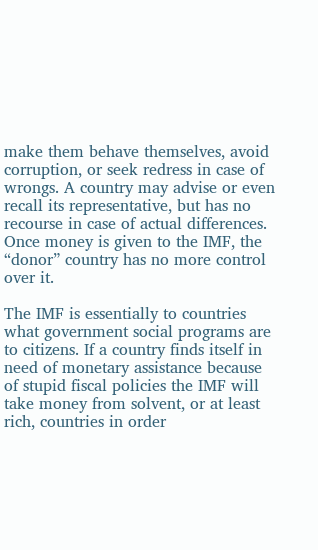make them behave themselves, avoid corruption, or seek redress in case of wrongs. A country may advise or even recall its representative, but has no recourse in case of actual differences. Once money is given to the IMF, the “donor” country has no more control over it.

The IMF is essentially to countries what government social programs are to citizens. If a country finds itself in need of monetary assistance because of stupid fiscal policies the IMF will take money from solvent, or at least rich, countries in order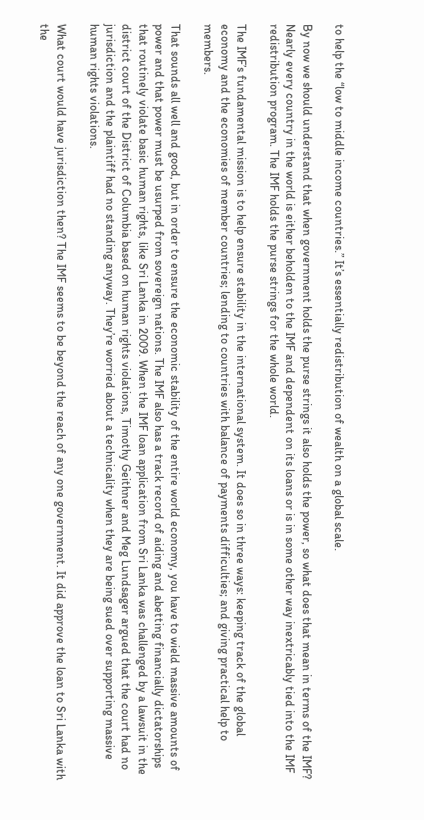to help the “low to middle income countries.” It’s essentially redistribution of wealth on a global scale.

By now we should understand that when government holds the purse strings it also holds the power, so what does that mean in terms of the IMF? Nearly every country in the world is either beholden to the IMF and dependent on its loans or is in some other way inextricably tied into the IMF redistribution program. The IMF holds the purse strings for the whole world.

The IMF’s fundamental mission is to help ensure stability in the international system. It does so in three ways: keeping track of the global economy and the economies of member countries; lending to countries with balance of payments difficulties; and giving practical help to members.

That sounds all well and good, but in order to ensure the economic stability of the entire world economy, you have to wield massive amounts of power and that power must be usurped from sovereign nations. The IMF also has a track record of aiding and abetting financially dictatorships that routinely violate basic human rights, like Sri Lanka in 2009. When the IMF loan application from Sri Lanka was challenged by a lawsuit in the district court of the District of Columbia based on human rights violations, Timothy Geithner and Meg Lundsager argued that the court had no jurisdiction and the plaintiff had no standing anyway. They’re worried about a technicality when they are being sued over supporting massive human rights violations.

What court would have jurisdiction then? The IMF seems to be beyond the reach of any one government. It did approve the loan to Sri Lanka with the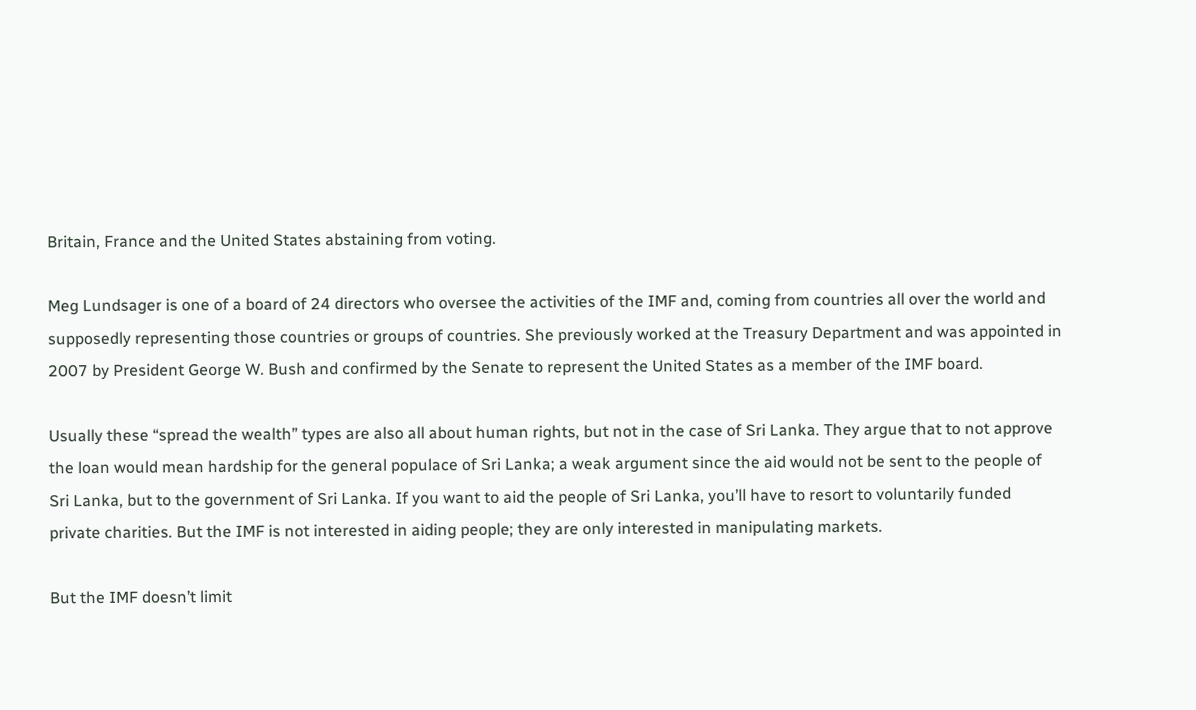Britain, France and the United States abstaining from voting.

Meg Lundsager is one of a board of 24 directors who oversee the activities of the IMF and, coming from countries all over the world and supposedly representing those countries or groups of countries. She previously worked at the Treasury Department and was appointed in 2007 by President George W. Bush and confirmed by the Senate to represent the United States as a member of the IMF board.

Usually these “spread the wealth” types are also all about human rights, but not in the case of Sri Lanka. They argue that to not approve the loan would mean hardship for the general populace of Sri Lanka; a weak argument since the aid would not be sent to the people of Sri Lanka, but to the government of Sri Lanka. If you want to aid the people of Sri Lanka, you’ll have to resort to voluntarily funded private charities. But the IMF is not interested in aiding people; they are only interested in manipulating markets.

But the IMF doesn’t limit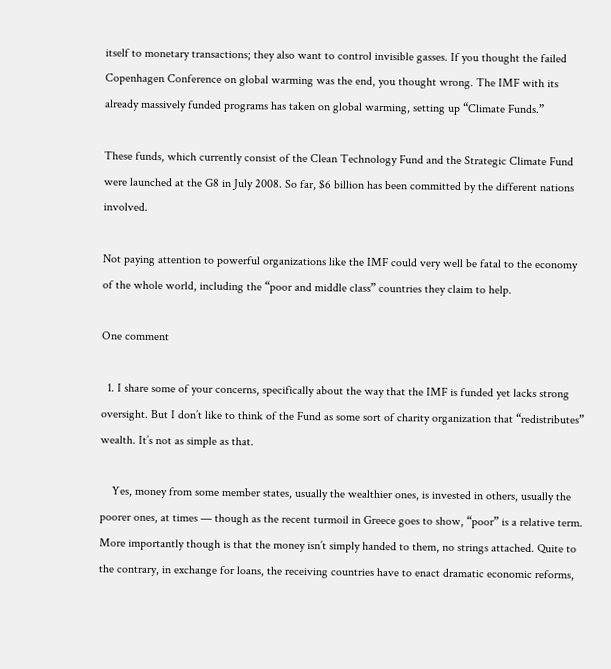itself to monetary transactions; they also want to control invisible gasses. If you thought the failed Copenhagen Conference on global warming was the end, you thought wrong. The IMF with its already massively funded programs has taken on global warming, setting up “Climate Funds.”

These funds, which currently consist of the Clean Technology Fund and the Strategic Climate Fund were launched at the G8 in July 2008. So far, $6 billion has been committed by the different nations involved.

Not paying attention to powerful organizations like the IMF could very well be fatal to the economy of the whole world, including the “poor and middle class” countries they claim to help.

One comment

  1. I share some of your concerns, specifically about the way that the IMF is funded yet lacks strong oversight. But I don’t like to think of the Fund as some sort of charity organization that “redistributes” wealth. It’s not as simple as that.

    Yes, money from some member states, usually the wealthier ones, is invested in others, usually the poorer ones, at times — though as the recent turmoil in Greece goes to show, “poor” is a relative term. More importantly though is that the money isn’t simply handed to them, no strings attached. Quite to the contrary, in exchange for loans, the receiving countries have to enact dramatic economic reforms,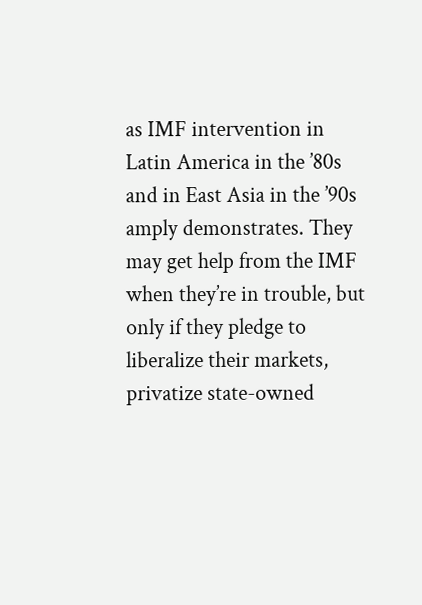as IMF intervention in Latin America in the ’80s and in East Asia in the ’90s amply demonstrates. They may get help from the IMF when they’re in trouble, but only if they pledge to liberalize their markets, privatize state-owned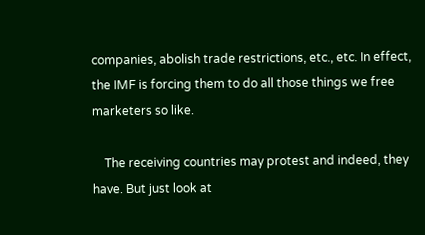companies, abolish trade restrictions, etc., etc. In effect, the IMF is forcing them to do all those things we free marketers so like.

    The receiving countries may protest and indeed, they have. But just look at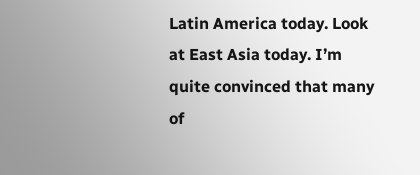Latin America today. Look at East Asia today. I’m quite convinced that many of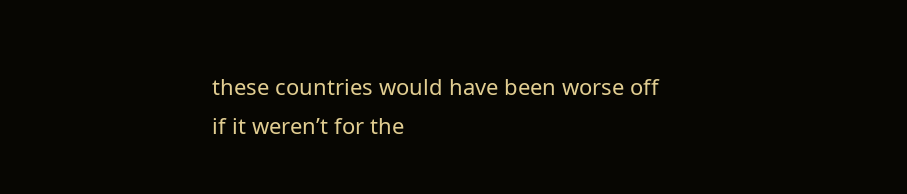these countries would have been worse off if it weren’t for the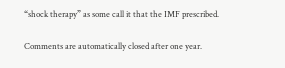“shock therapy” as some call it that the IMF prescribed.

Comments are automatically closed after one year.